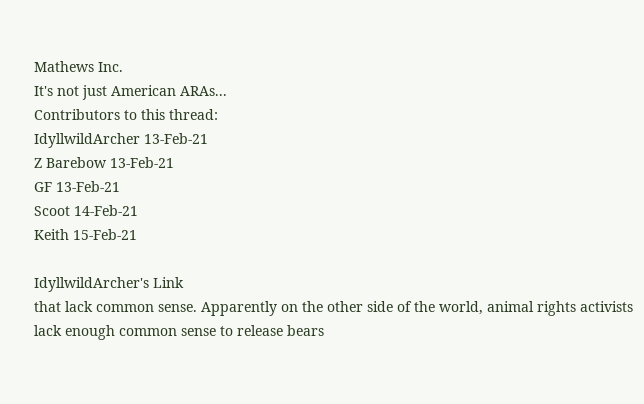Mathews Inc.
It's not just American ARAs...
Contributors to this thread:
IdyllwildArcher 13-Feb-21
Z Barebow 13-Feb-21
GF 13-Feb-21
Scoot 14-Feb-21
Keith 15-Feb-21

IdyllwildArcher's Link
that lack common sense. Apparently on the other side of the world, animal rights activists lack enough common sense to release bears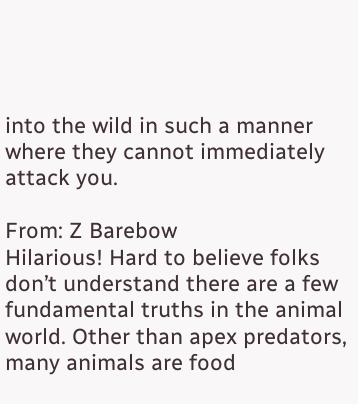into the wild in such a manner where they cannot immediately attack you.

From: Z Barebow
Hilarious! Hard to believe folks don’t understand there are a few fundamental truths in the animal world. Other than apex predators, many animals are food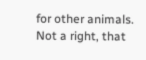for other animals. Not a right, that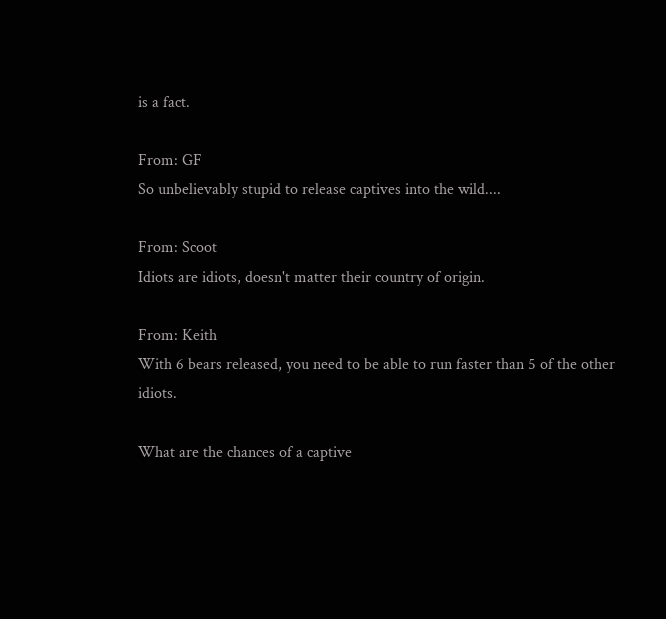is a fact.

From: GF
So unbelievably stupid to release captives into the wild....

From: Scoot
Idiots are idiots, doesn't matter their country of origin.

From: Keith
With 6 bears released, you need to be able to run faster than 5 of the other idiots.

What are the chances of a captive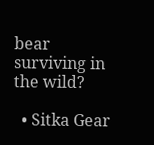bear surviving in the wild?

  • Sitka Gear